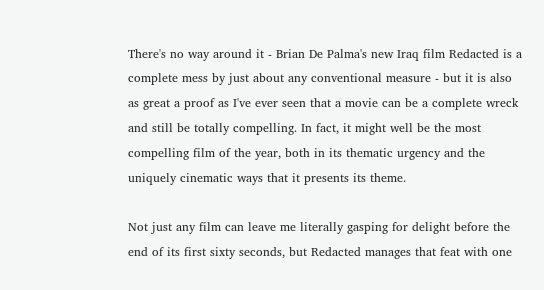There's no way around it - Brian De Palma's new Iraq film Redacted is a complete mess by just about any conventional measure - but it is also as great a proof as I've ever seen that a movie can be a complete wreck and still be totally compelling. In fact, it might well be the most compelling film of the year, both in its thematic urgency and the uniquely cinematic ways that it presents its theme.

Not just any film can leave me literally gasping for delight before the end of its first sixty seconds, but Redacted manages that feat with one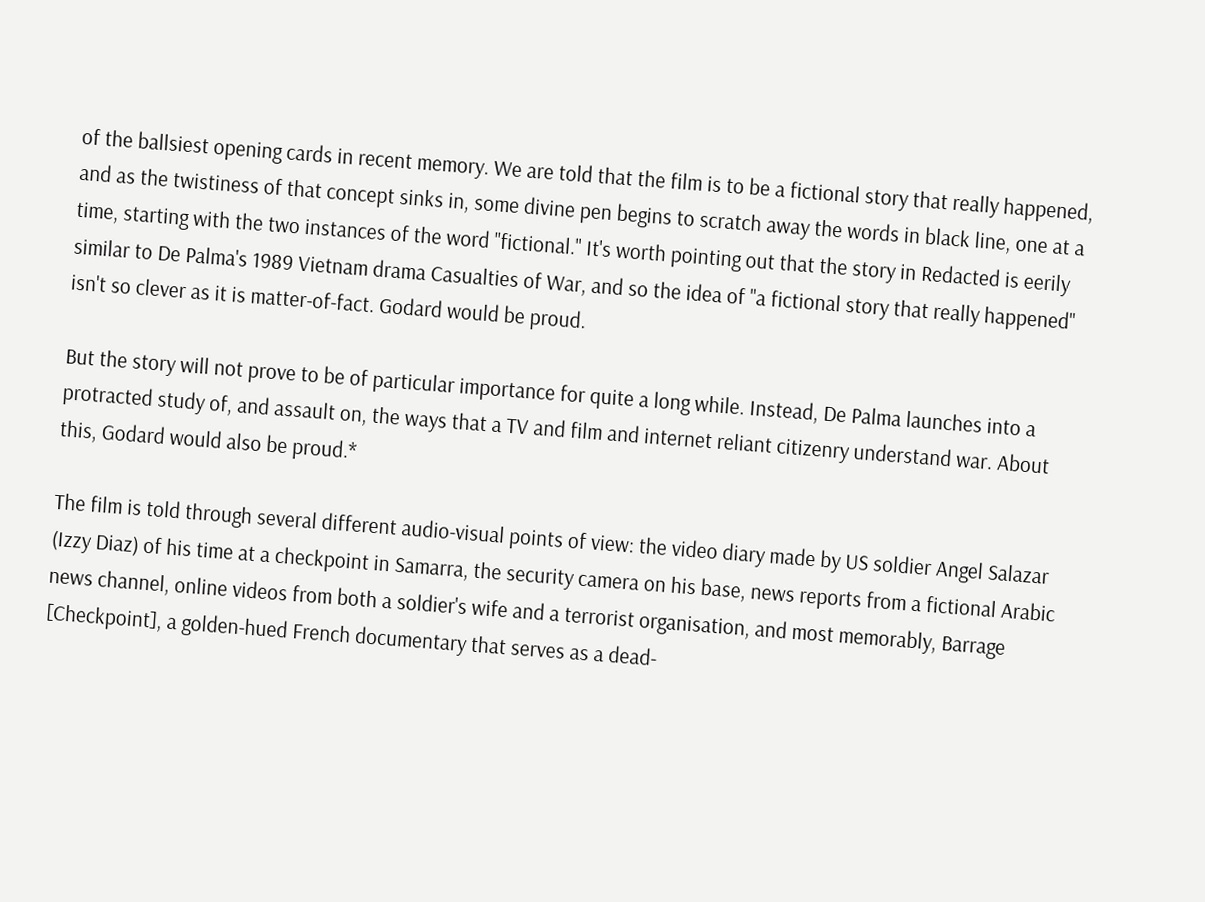of the ballsiest opening cards in recent memory. We are told that the film is to be a fictional story that really happened, and as the twistiness of that concept sinks in, some divine pen begins to scratch away the words in black line, one at a time, starting with the two instances of the word "fictional." It's worth pointing out that the story in Redacted is eerily similar to De Palma's 1989 Vietnam drama Casualties of War, and so the idea of "a fictional story that really happened" isn't so clever as it is matter-of-fact. Godard would be proud.

But the story will not prove to be of particular importance for quite a long while. Instead, De Palma launches into a protracted study of, and assault on, the ways that a TV and film and internet reliant citizenry understand war. About this, Godard would also be proud.*

The film is told through several different audio-visual points of view: the video diary made by US soldier Angel Salazar (Izzy Diaz) of his time at a checkpoint in Samarra, the security camera on his base, news reports from a fictional Arabic news channel, online videos from both a soldier's wife and a terrorist organisation, and most memorably, Barrage [Checkpoint], a golden-hued French documentary that serves as a dead-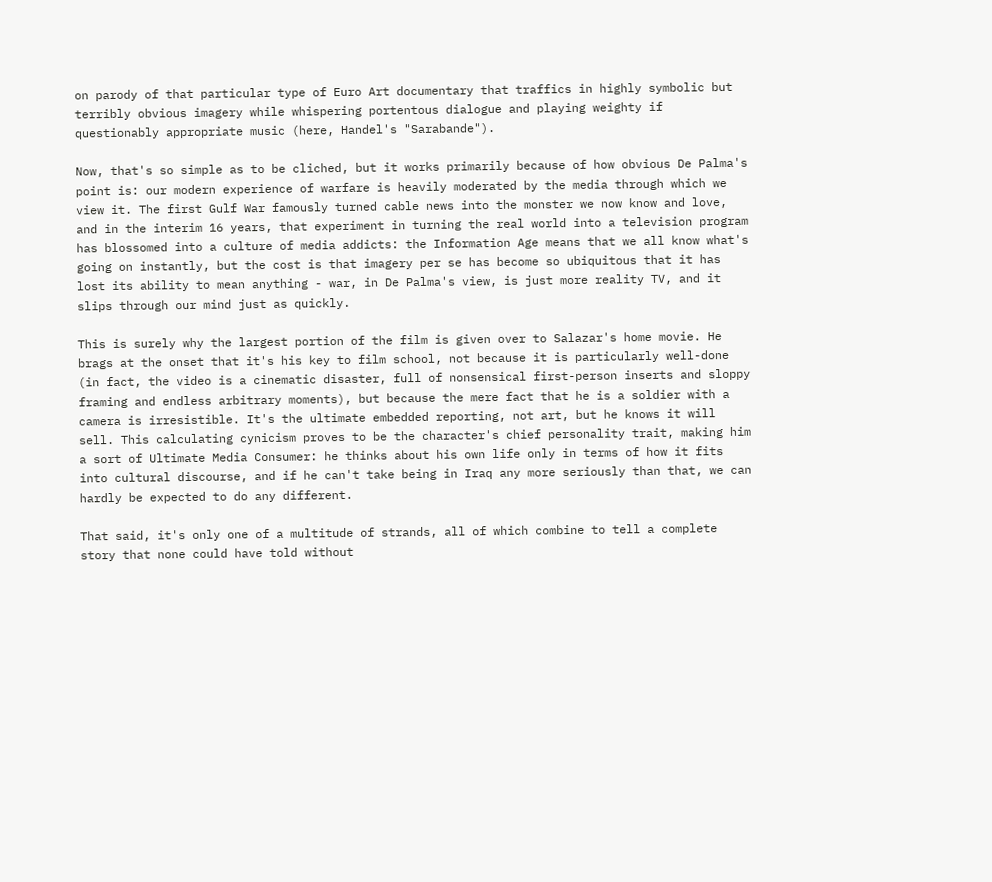on parody of that particular type of Euro Art documentary that traffics in highly symbolic but terribly obvious imagery while whispering portentous dialogue and playing weighty if questionably appropriate music (here, Handel's "Sarabande").

Now, that's so simple as to be cliched, but it works primarily because of how obvious De Palma's point is: our modern experience of warfare is heavily moderated by the media through which we view it. The first Gulf War famously turned cable news into the monster we now know and love, and in the interim 16 years, that experiment in turning the real world into a television program has blossomed into a culture of media addicts: the Information Age means that we all know what's going on instantly, but the cost is that imagery per se has become so ubiquitous that it has lost its ability to mean anything - war, in De Palma's view, is just more reality TV, and it slips through our mind just as quickly.

This is surely why the largest portion of the film is given over to Salazar's home movie. He brags at the onset that it's his key to film school, not because it is particularly well-done (in fact, the video is a cinematic disaster, full of nonsensical first-person inserts and sloppy framing and endless arbitrary moments), but because the mere fact that he is a soldier with a camera is irresistible. It's the ultimate embedded reporting, not art, but he knows it will sell. This calculating cynicism proves to be the character's chief personality trait, making him a sort of Ultimate Media Consumer: he thinks about his own life only in terms of how it fits into cultural discourse, and if he can't take being in Iraq any more seriously than that, we can hardly be expected to do any different.

That said, it's only one of a multitude of strands, all of which combine to tell a complete story that none could have told without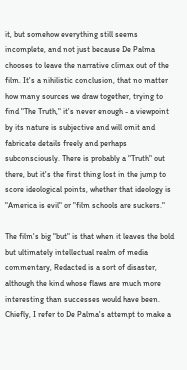it, but somehow everything still seems incomplete, and not just because De Palma chooses to leave the narrative climax out of the film. It's a nihilistic conclusion, that no matter how many sources we draw together, trying to find "The Truth," it's never enough - a viewpoint by its nature is subjective and will omit and fabricate details freely and perhaps subconsciously. There is probably a "Truth" out there, but it's the first thing lost in the jump to score ideological points, whether that ideology is "America is evil" or "film schools are suckers."

The film's big "but" is that when it leaves the bold but ultimately intellectual realm of media commentary, Redacted is a sort of disaster, although the kind whose flaws are much more interesting than successes would have been. Chiefly, I refer to De Palma's attempt to make a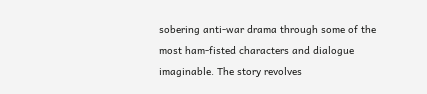sobering anti-war drama through some of the most ham-fisted characters and dialogue imaginable. The story revolves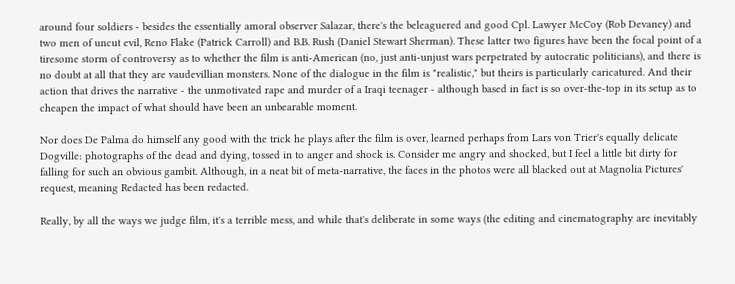around four soldiers - besides the essentially amoral observer Salazar, there's the beleaguered and good Cpl. Lawyer McCoy (Rob Devaney) and two men of uncut evil, Reno Flake (Patrick Carroll) and B.B. Rush (Daniel Stewart Sherman). These latter two figures have been the focal point of a tiresome storm of controversy as to whether the film is anti-American (no, just anti-unjust wars perpetrated by autocratic politicians), and there is no doubt at all that they are vaudevillian monsters. None of the dialogue in the film is "realistic," but theirs is particularly caricatured. And their action that drives the narrative - the unmotivated rape and murder of a Iraqi teenager - although based in fact is so over-the-top in its setup as to cheapen the impact of what should have been an unbearable moment.

Nor does De Palma do himself any good with the trick he plays after the film is over, learned perhaps from Lars von Trier's equally delicate Dogville: photographs of the dead and dying, tossed in to anger and shock is. Consider me angry and shocked, but I feel a little bit dirty for falling for such an obvious gambit. Although, in a neat bit of meta-narrative, the faces in the photos were all blacked out at Magnolia Pictures' request, meaning Redacted has been redacted.

Really, by all the ways we judge film, it's a terrible mess, and while that's deliberate in some ways (the editing and cinematography are inevitably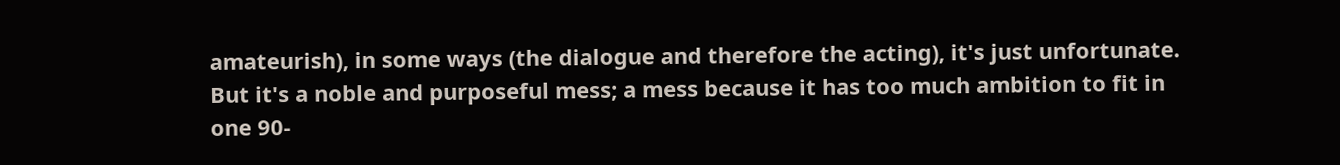amateurish), in some ways (the dialogue and therefore the acting), it's just unfortunate. But it's a noble and purposeful mess; a mess because it has too much ambition to fit in one 90-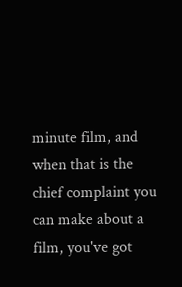minute film, and when that is the chief complaint you can make about a film, you've got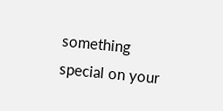something special on your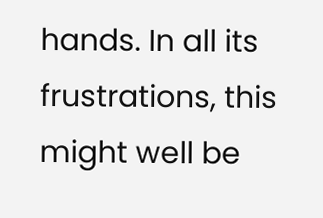hands. In all its frustrations, this might well be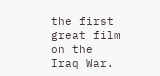the first great film on the Iraq War.